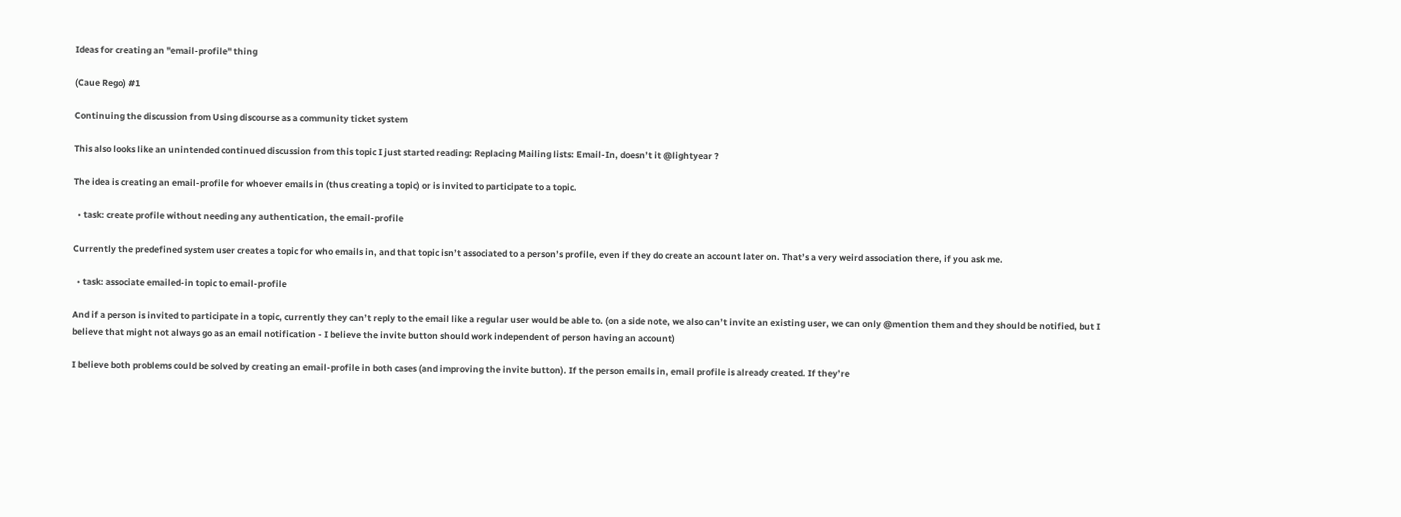Ideas for creating an "email-profile" thing

(Caue Rego) #1

Continuing the discussion from Using discourse as a community ticket system

This also looks like an unintended continued discussion from this topic I just started reading: Replacing Mailing lists: Email-In, doesn’t it @lightyear ?

The idea is creating an email-profile for whoever emails in (thus creating a topic) or is invited to participate to a topic.

  • task: create profile without needing any authentication, the email-profile

Currently the predefined system user creates a topic for who emails in, and that topic isn’t associated to a person’s profile, even if they do create an account later on. That’s a very weird association there, if you ask me.

  • task: associate emailed-in topic to email-profile

And if a person is invited to participate in a topic, currently they can’t reply to the email like a regular user would be able to. (on a side note, we also can’t invite an existing user, we can only @mention them and they should be notified, but I believe that might not always go as an email notification - I believe the invite button should work independent of person having an account)

I believe both problems could be solved by creating an email-profile in both cases (and improving the invite button). If the person emails in, email profile is already created. If they’re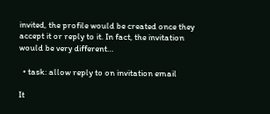invited, the profile would be created once they accept it or reply to it. In fact, the invitation would be very different…

  • task: allow reply to on invitation email

It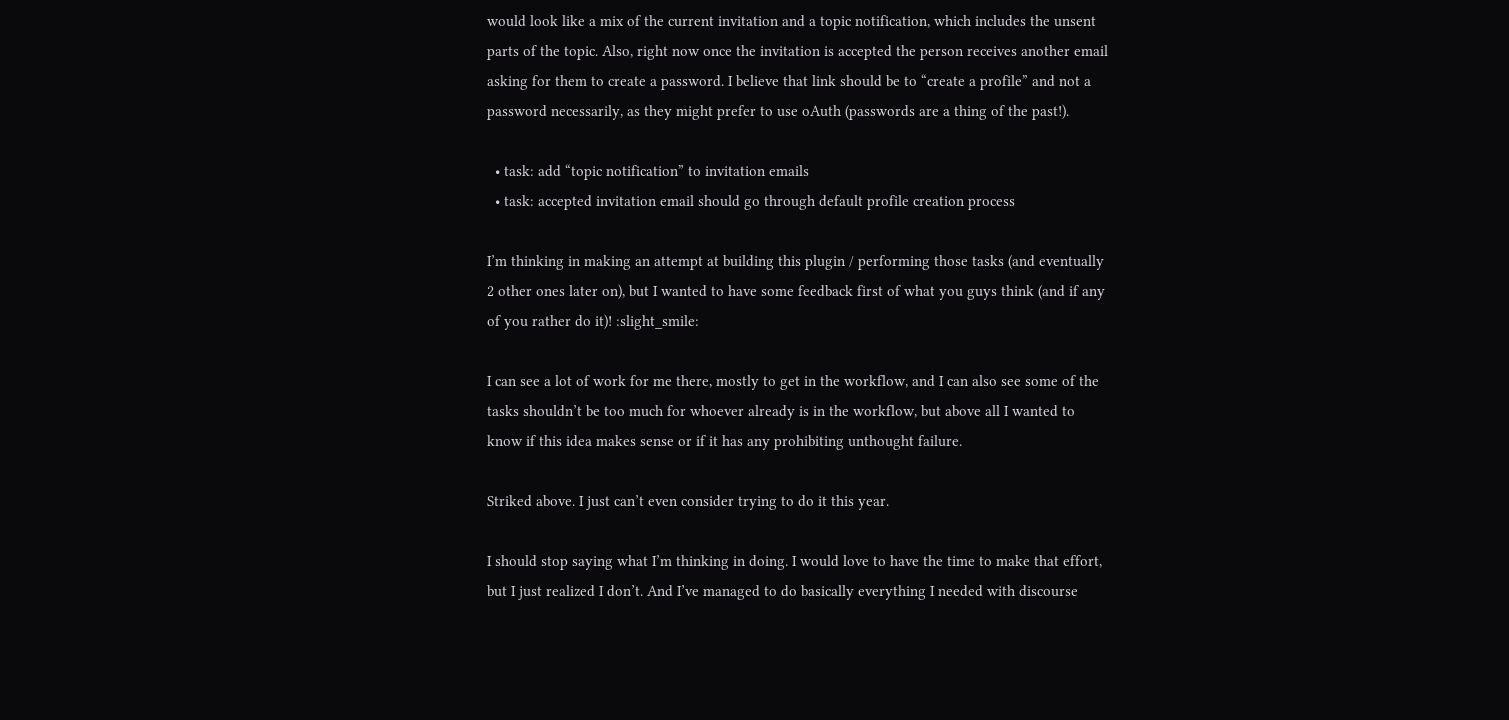would look like a mix of the current invitation and a topic notification, which includes the unsent parts of the topic. Also, right now once the invitation is accepted the person receives another email asking for them to create a password. I believe that link should be to “create a profile” and not a password necessarily, as they might prefer to use oAuth (passwords are a thing of the past!).

  • task: add “topic notification” to invitation emails
  • task: accepted invitation email should go through default profile creation process

I’m thinking in making an attempt at building this plugin / performing those tasks (and eventually 2 other ones later on), but I wanted to have some feedback first of what you guys think (and if any of you rather do it)! :slight_smile:

I can see a lot of work for me there, mostly to get in the workflow, and I can also see some of the tasks shouldn’t be too much for whoever already is in the workflow, but above all I wanted to know if this idea makes sense or if it has any prohibiting unthought failure.

Striked above. I just can’t even consider trying to do it this year.

I should stop saying what I’m thinking in doing. I would love to have the time to make that effort, but I just realized I don’t. And I’ve managed to do basically everything I needed with discourse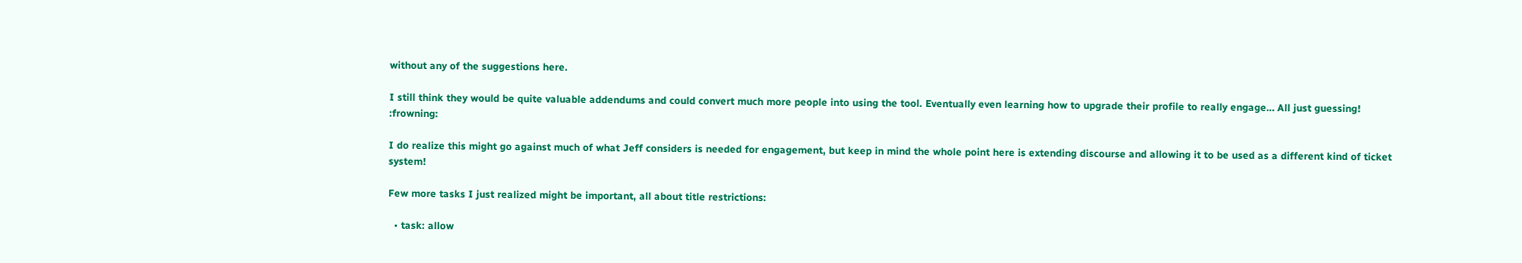without any of the suggestions here.

I still think they would be quite valuable addendums and could convert much more people into using the tool. Eventually even learning how to upgrade their profile to really engage… All just guessing! :frowning:

I do realize this might go against much of what Jeff considers is needed for engagement, but keep in mind the whole point here is extending discourse and allowing it to be used as a different kind of ticket system!

Few more tasks I just realized might be important, all about title restrictions:

  • task: allow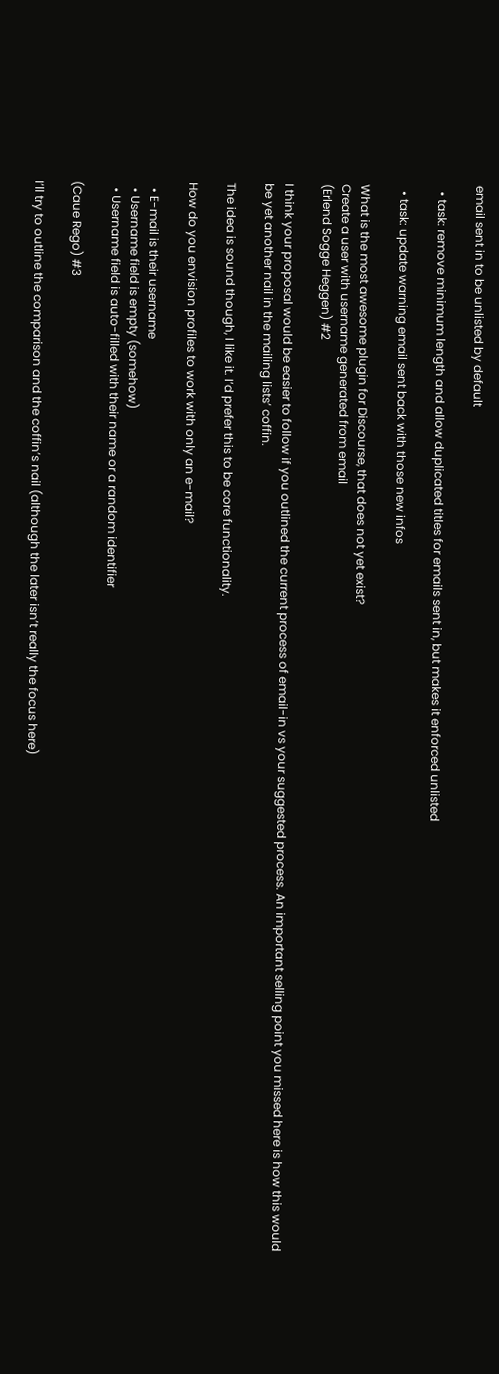email sent in to be unlisted by default

  • task: remove minimum length and allow duplicated titles for emails sent in, but makes it enforced unlisted

  • task: update warning email sent back with those new infos

What is the most awesome plugin for Discourse, that does not yet exist?
Create a user with username generated from email
(Erlend Sogge Heggen) #2

I think your proposal would be easier to follow if you outlined the current process of email-in vs your suggested process. An important selling point you missed here is how this would be yet another nail in the mailing lists’ coffin.

The idea is sound though, I like it. I’d prefer this to be core functionality.

How do you envision profiles to work with only an e-mail?

  • E-mail is their username
  • Username field is empty (somehow)
  • Username field is auto-filled with their name or a random identifier

(Caue Rego) #3

I’ll try to outline the comparison and the coffin’s nail (although the later isn’t really the focus here)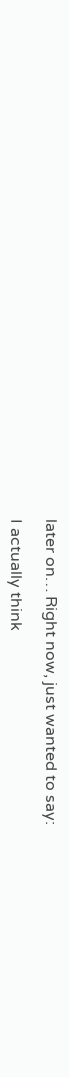later on… Right now, just wanted to say:

I actually think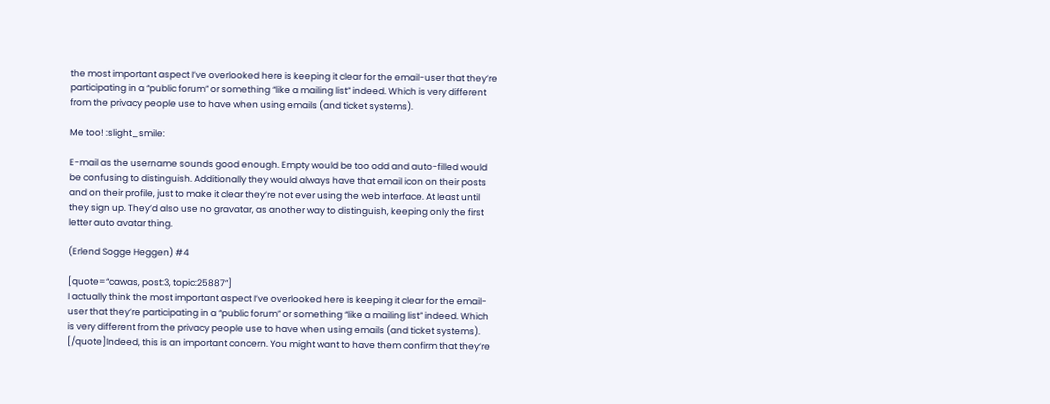the most important aspect I’ve overlooked here is keeping it clear for the email-user that they’re participating in a “public forum” or something “like a mailing list” indeed. Which is very different from the privacy people use to have when using emails (and ticket systems).

Me too! :slight_smile:

E-mail as the username sounds good enough. Empty would be too odd and auto-filled would be confusing to distinguish. Additionally they would always have that email icon on their posts and on their profile, just to make it clear they’re not ever using the web interface. At least until they sign up. They’d also use no gravatar, as another way to distinguish, keeping only the first letter auto avatar thing.

(Erlend Sogge Heggen) #4

[quote=“cawas, post:3, topic:25887”]
I actually think the most important aspect I’ve overlooked here is keeping it clear for the email-user that they’re participating in a “public forum” or something “like a mailing list” indeed. Which is very different from the privacy people use to have when using emails (and ticket systems).
[/quote]Indeed, this is an important concern. You might want to have them confirm that they’re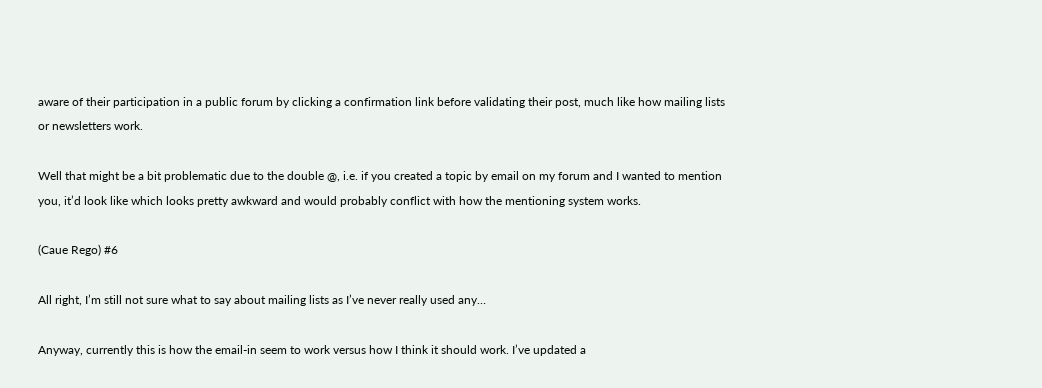aware of their participation in a public forum by clicking a confirmation link before validating their post, much like how mailing lists or newsletters work.

Well that might be a bit problematic due to the double @, i.e. if you created a topic by email on my forum and I wanted to mention you, it’d look like which looks pretty awkward and would probably conflict with how the mentioning system works.

(Caue Rego) #6

All right, I’m still not sure what to say about mailing lists as I’ve never really used any…

Anyway, currently this is how the email-in seem to work versus how I think it should work. I’ve updated a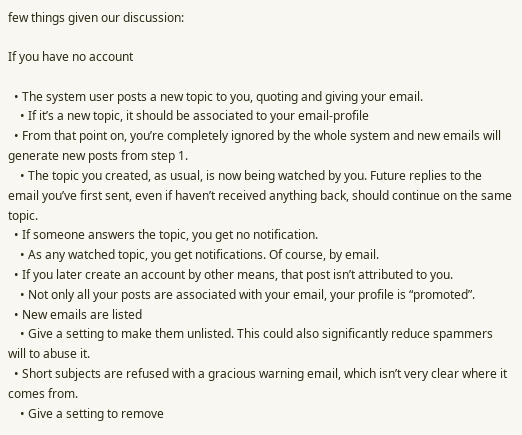few things given our discussion:

If you have no account

  • The system user posts a new topic to you, quoting and giving your email.
    • If it’s a new topic, it should be associated to your email-profile
  • From that point on, you’re completely ignored by the whole system and new emails will generate new posts from step 1.
    • The topic you created, as usual, is now being watched by you. Future replies to the email you’ve first sent, even if haven’t received anything back, should continue on the same topic.
  • If someone answers the topic, you get no notification.
    • As any watched topic, you get notifications. Of course, by email.
  • If you later create an account by other means, that post isn’t attributed to you.
    • Not only all your posts are associated with your email, your profile is “promoted”.
  • New emails are listed
    • Give a setting to make them unlisted. This could also significantly reduce spammers will to abuse it.
  • Short subjects are refused with a gracious warning email, which isn’t very clear where it comes from.
    • Give a setting to remove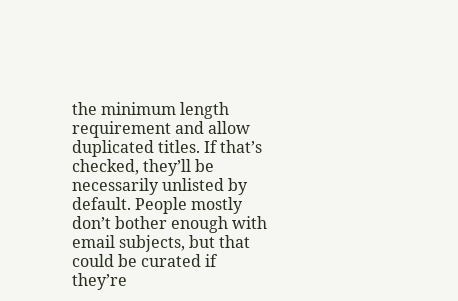the minimum length requirement and allow duplicated titles. If that’s checked, they’ll be necessarily unlisted by default. People mostly don’t bother enough with email subjects, but that could be curated if they’re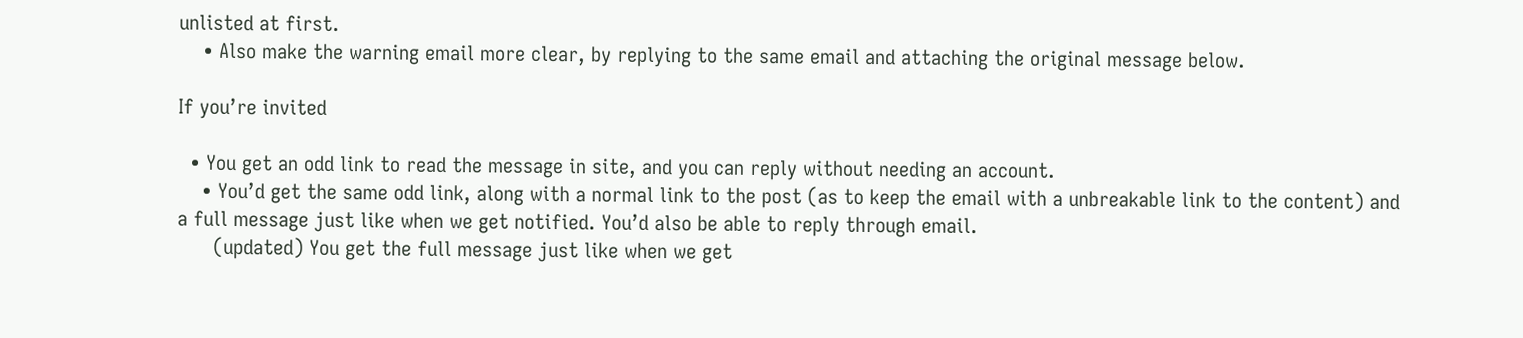unlisted at first.
    • Also make the warning email more clear, by replying to the same email and attaching the original message below.

If you’re invited

  • You get an odd link to read the message in site, and you can reply without needing an account.
    • You’d get the same odd link, along with a normal link to the post (as to keep the email with a unbreakable link to the content) and a full message just like when we get notified. You’d also be able to reply through email.
      (updated) You get the full message just like when we get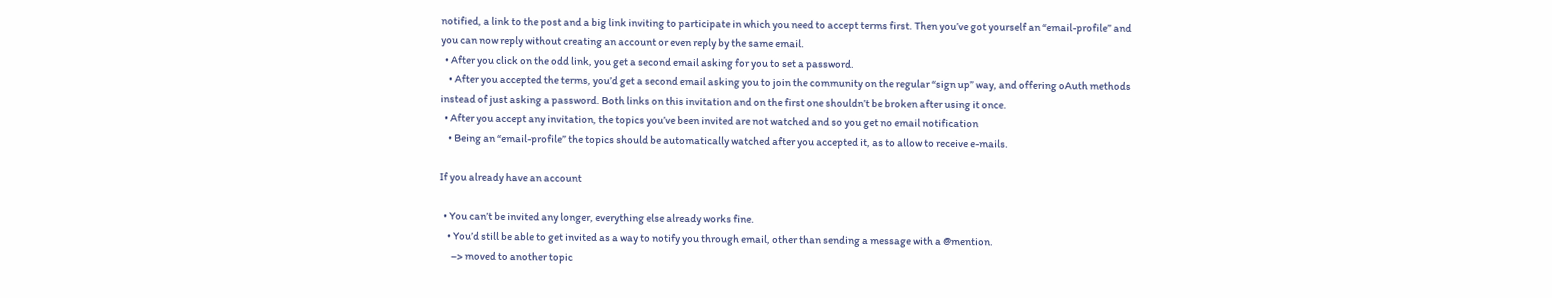notified, a link to the post and a big link inviting to participate in which you need to accept terms first. Then you’ve got yourself an “email-profile” and you can now reply without creating an account or even reply by the same email.
  • After you click on the odd link, you get a second email asking for you to set a password.
    • After you accepted the terms, you’d get a second email asking you to join the community on the regular “sign up” way, and offering oAuth methods instead of just asking a password. Both links on this invitation and on the first one shouldn’t be broken after using it once.
  • After you accept any invitation, the topics you’ve been invited are not watched and so you get no email notification
    • Being an “email-profile” the topics should be automatically watched after you accepted it, as to allow to receive e-mails.

If you already have an account

  • You can’t be invited any longer, everything else already works fine.
    • You’d still be able to get invited as a way to notify you through email, other than sending a message with a @mention.
      –> moved to another topic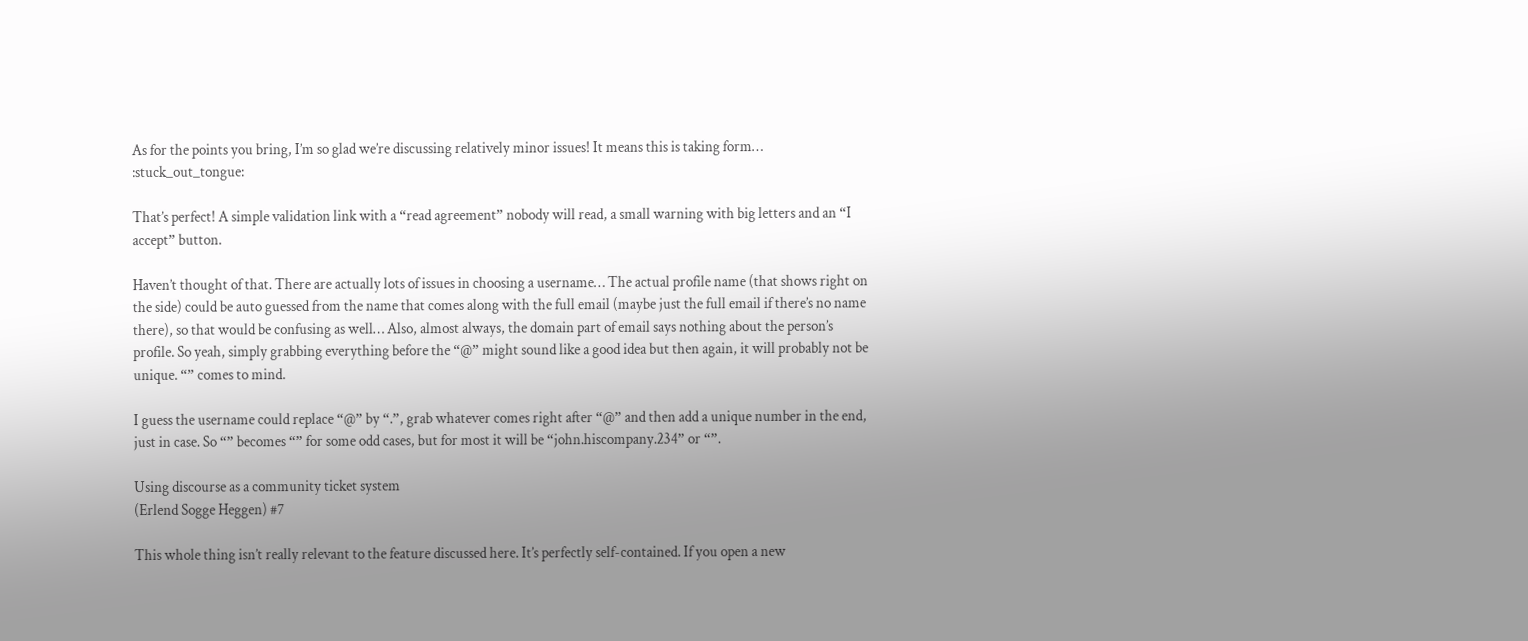As for the points you bring, I’m so glad we’re discussing relatively minor issues! It means this is taking form… :stuck_out_tongue:

That’s perfect! A simple validation link with a “read agreement” nobody will read, a small warning with big letters and an “I accept” button.

Haven’t thought of that. There are actually lots of issues in choosing a username… The actual profile name (that shows right on the side) could be auto guessed from the name that comes along with the full email (maybe just the full email if there’s no name there), so that would be confusing as well… Also, almost always, the domain part of email says nothing about the person’s profile. So yeah, simply grabbing everything before the “@” might sound like a good idea but then again, it will probably not be unique. “” comes to mind.

I guess the username could replace “@” by “.”, grab whatever comes right after “@” and then add a unique number in the end, just in case. So “” becomes “” for some odd cases, but for most it will be “john.hiscompany.234” or “”.

Using discourse as a community ticket system
(Erlend Sogge Heggen) #7

This whole thing isn’t really relevant to the feature discussed here. It’s perfectly self-contained. If you open a new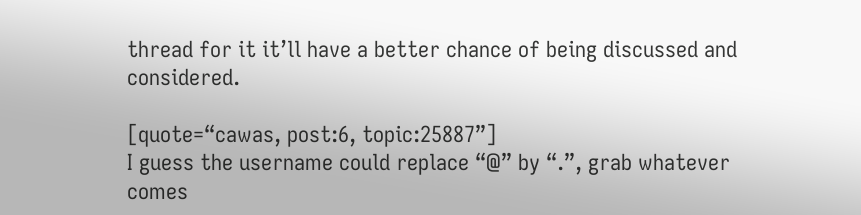thread for it it’ll have a better chance of being discussed and considered.

[quote=“cawas, post:6, topic:25887”]
I guess the username could replace “@” by “.”, grab whatever comes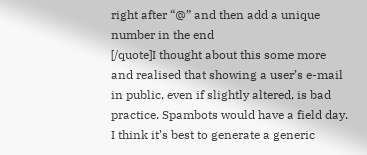right after “@” and then add a unique number in the end
[/quote]I thought about this some more and realised that showing a user’s e-mail in public, even if slightly altered, is bad practice. Spambots would have a field day. I think it’s best to generate a generic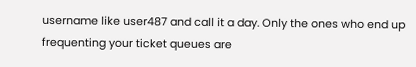username like user487 and call it a day. Only the ones who end up frequenting your ticket queues are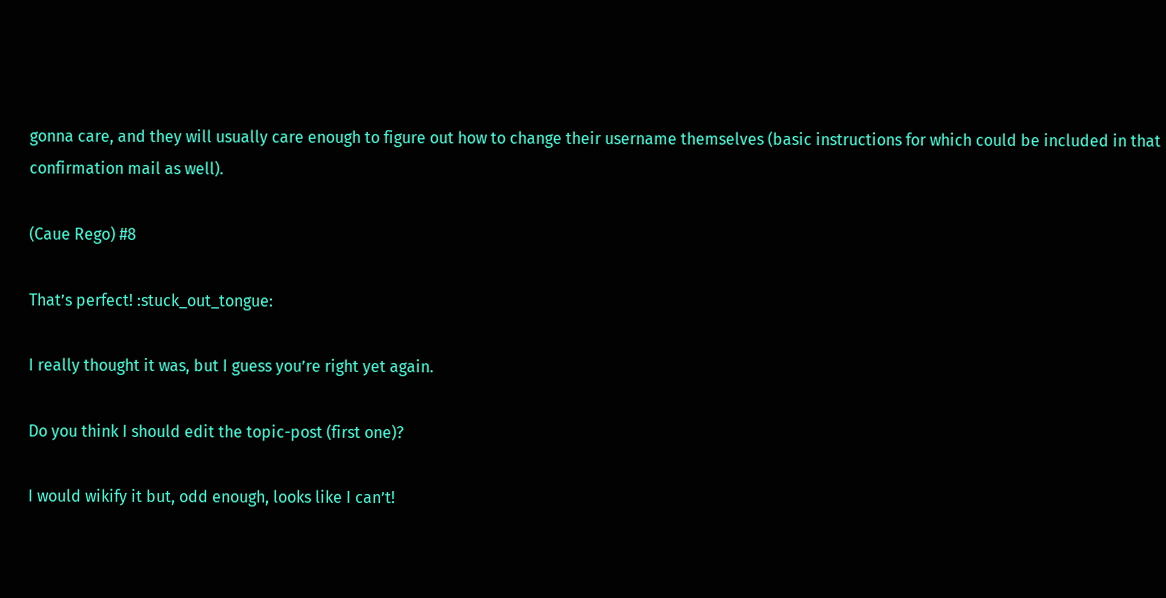gonna care, and they will usually care enough to figure out how to change their username themselves (basic instructions for which could be included in that confirmation mail as well).

(Caue Rego) #8

That’s perfect! :stuck_out_tongue:

I really thought it was, but I guess you’re right yet again.

Do you think I should edit the topic-post (first one)?

I would wikify it but, odd enough, looks like I can’t!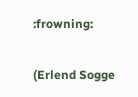:frowning:

(Erlend Sogge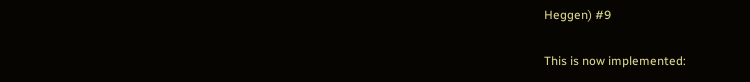Heggen) #9

This is now implemented: